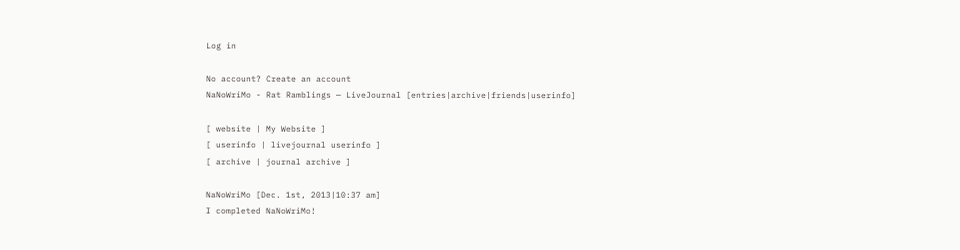Log in

No account? Create an account
NaNoWriMo - Rat Ramblings — LiveJournal [entries|archive|friends|userinfo]

[ website | My Website ]
[ userinfo | livejournal userinfo ]
[ archive | journal archive ]

NaNoWriMo [Dec. 1st, 2013|10:37 am]
I completed NaNoWriMo!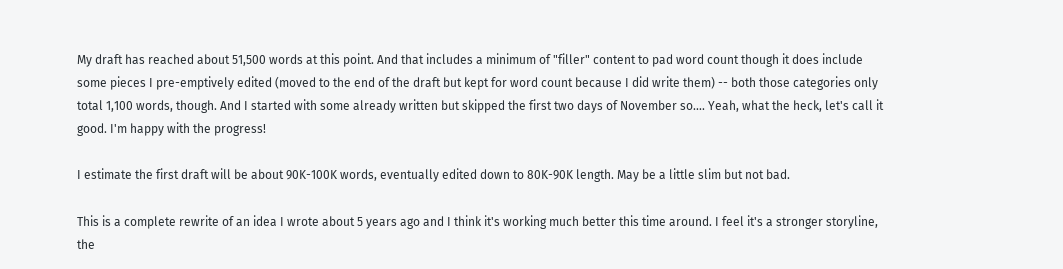My draft has reached about 51,500 words at this point. And that includes a minimum of "filler" content to pad word count though it does include some pieces I pre-emptively edited (moved to the end of the draft but kept for word count because I did write them) -- both those categories only total 1,100 words, though. And I started with some already written but skipped the first two days of November so.... Yeah, what the heck, let's call it good. I'm happy with the progress!

I estimate the first draft will be about 90K-100K words, eventually edited down to 80K-90K length. May be a little slim but not bad.

This is a complete rewrite of an idea I wrote about 5 years ago and I think it's working much better this time around. I feel it's a stronger storyline, the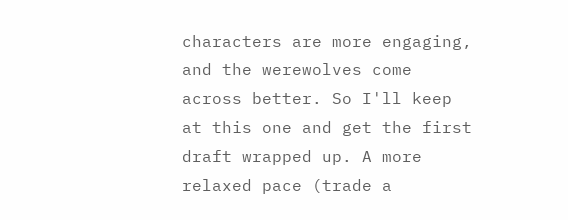characters are more engaging, and the werewolves come across better. So I'll keep at this one and get the first draft wrapped up. A more relaxed pace (trade a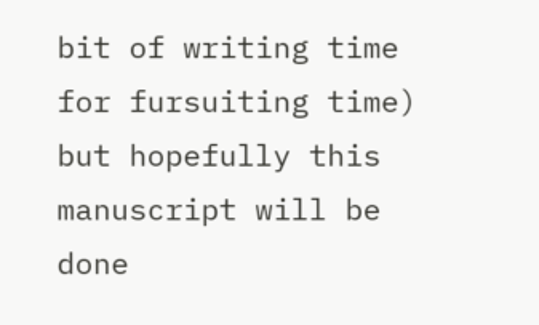bit of writing time for fursuiting time) but hopefully this manuscript will be done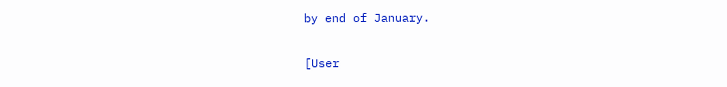by end of January.

[User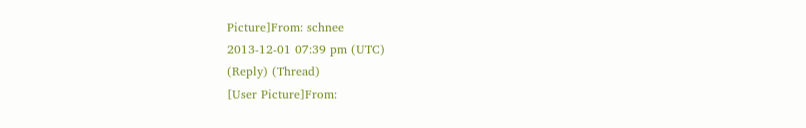Picture]From: schnee
2013-12-01 07:39 pm (UTC)
(Reply) (Thread)
[User Picture]From: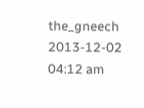the_gneech
2013-12-02 04:12 am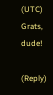(UTC)
Grats, dude!

(Reply)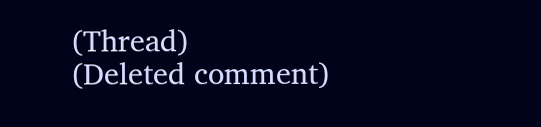(Thread)
(Deleted comment)